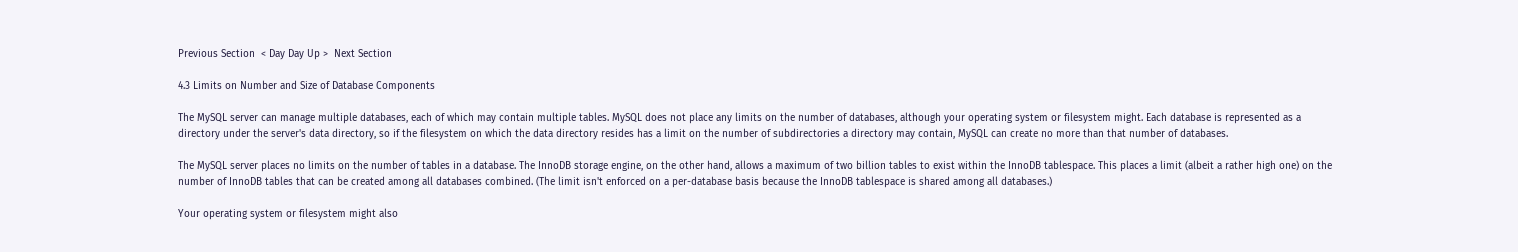Previous Section  < Day Day Up >  Next Section

4.3 Limits on Number and Size of Database Components

The MySQL server can manage multiple databases, each of which may contain multiple tables. MySQL does not place any limits on the number of databases, although your operating system or filesystem might. Each database is represented as a directory under the server's data directory, so if the filesystem on which the data directory resides has a limit on the number of subdirectories a directory may contain, MySQL can create no more than that number of databases.

The MySQL server places no limits on the number of tables in a database. The InnoDB storage engine, on the other hand, allows a maximum of two billion tables to exist within the InnoDB tablespace. This places a limit (albeit a rather high one) on the number of InnoDB tables that can be created among all databases combined. (The limit isn't enforced on a per-database basis because the InnoDB tablespace is shared among all databases.)

Your operating system or filesystem might also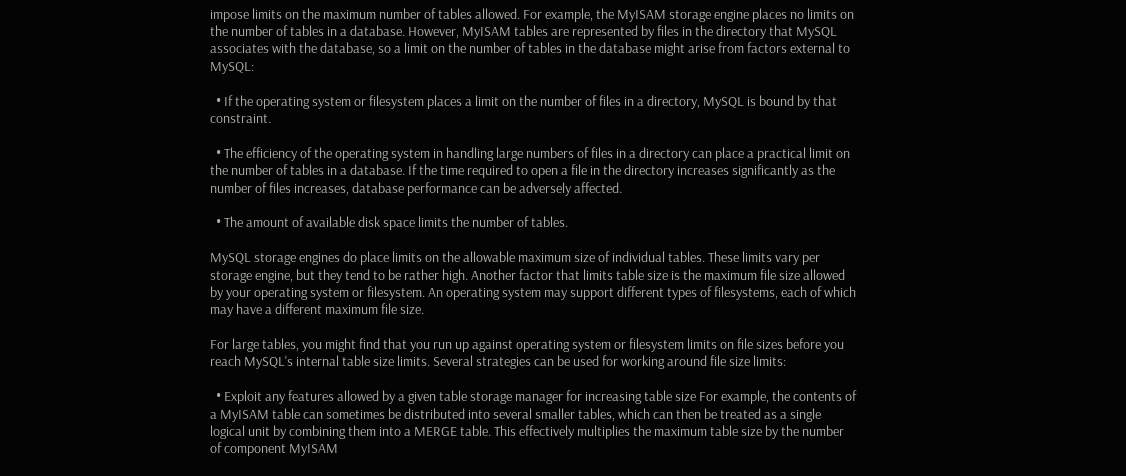impose limits on the maximum number of tables allowed. For example, the MyISAM storage engine places no limits on the number of tables in a database. However, MyISAM tables are represented by files in the directory that MySQL associates with the database, so a limit on the number of tables in the database might arise from factors external to MySQL:

  • If the operating system or filesystem places a limit on the number of files in a directory, MySQL is bound by that constraint.

  • The efficiency of the operating system in handling large numbers of files in a directory can place a practical limit on the number of tables in a database. If the time required to open a file in the directory increases significantly as the number of files increases, database performance can be adversely affected.

  • The amount of available disk space limits the number of tables.

MySQL storage engines do place limits on the allowable maximum size of individual tables. These limits vary per storage engine, but they tend to be rather high. Another factor that limits table size is the maximum file size allowed by your operating system or filesystem. An operating system may support different types of filesystems, each of which may have a different maximum file size.

For large tables, you might find that you run up against operating system or filesystem limits on file sizes before you reach MySQL's internal table size limits. Several strategies can be used for working around file size limits:

  • Exploit any features allowed by a given table storage manager for increasing table size For example, the contents of a MyISAM table can sometimes be distributed into several smaller tables, which can then be treated as a single logical unit by combining them into a MERGE table. This effectively multiplies the maximum table size by the number of component MyISAM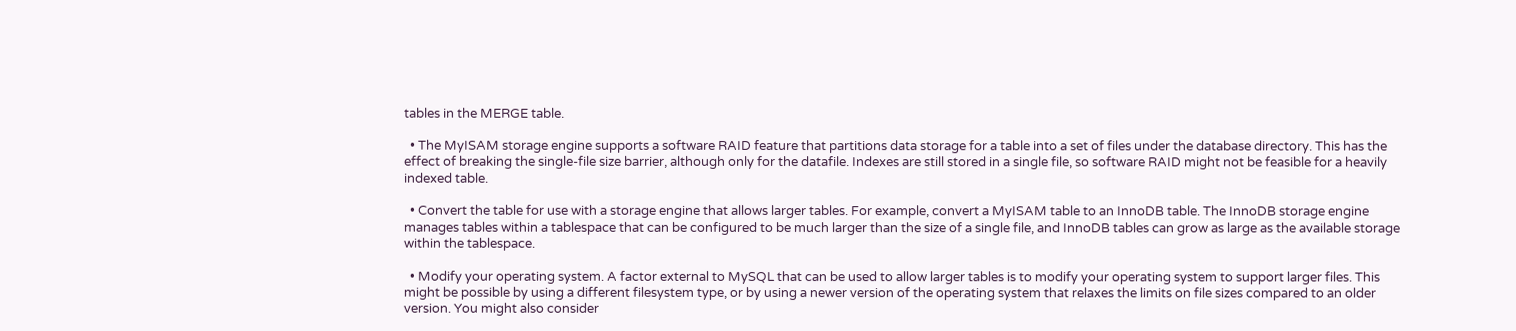tables in the MERGE table.

  • The MyISAM storage engine supports a software RAID feature that partitions data storage for a table into a set of files under the database directory. This has the effect of breaking the single-file size barrier, although only for the datafile. Indexes are still stored in a single file, so software RAID might not be feasible for a heavily indexed table.

  • Convert the table for use with a storage engine that allows larger tables. For example, convert a MyISAM table to an InnoDB table. The InnoDB storage engine manages tables within a tablespace that can be configured to be much larger than the size of a single file, and InnoDB tables can grow as large as the available storage within the tablespace.

  • Modify your operating system. A factor external to MySQL that can be used to allow larger tables is to modify your operating system to support larger files. This might be possible by using a different filesystem type, or by using a newer version of the operating system that relaxes the limits on file sizes compared to an older version. You might also consider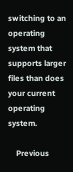switching to an operating system that supports larger files than does your current operating system.

    Previous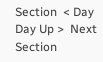Section  < Day Day Up >  Next Section